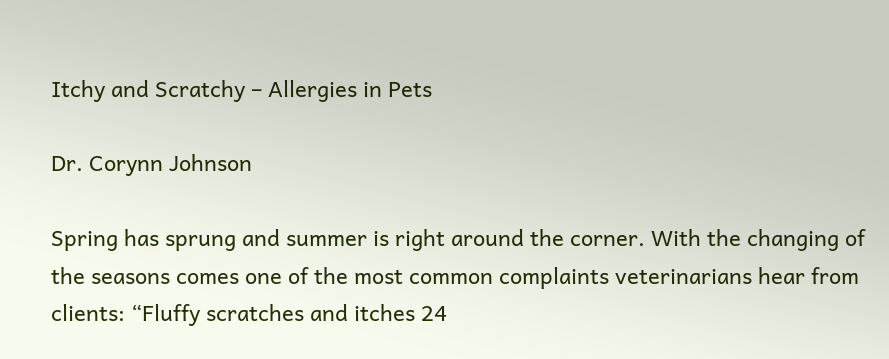Itchy and Scratchy – Allergies in Pets

Dr. Corynn Johnson

Spring has sprung and summer is right around the corner. With the changing of the seasons comes one of the most common complaints veterinarians hear from clients: “Fluffy scratches and itches 24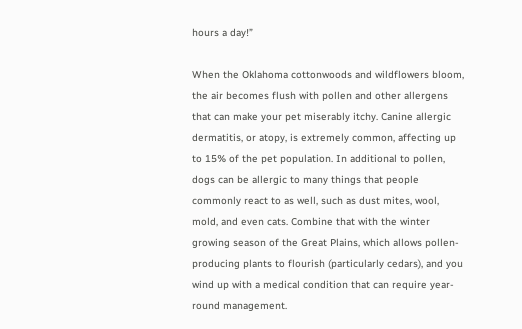hours a day!”

When the Oklahoma cottonwoods and wildflowers bloom, the air becomes flush with pollen and other allergens that can make your pet miserably itchy. Canine allergic dermatitis, or atopy, is extremely common, affecting up to 15% of the pet population. In additional to pollen, dogs can be allergic to many things that people commonly react to as well, such as dust mites, wool, mold, and even cats. Combine that with the winter growing season of the Great Plains, which allows pollen-producing plants to flourish (particularly cedars), and you wind up with a medical condition that can require year-round management.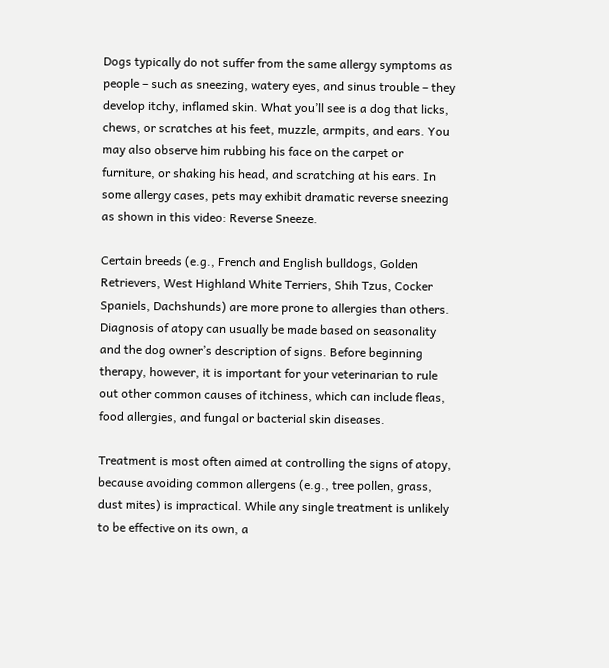Dogs typically do not suffer from the same allergy symptoms as people – such as sneezing, watery eyes, and sinus trouble – they develop itchy, inflamed skin. What you’ll see is a dog that licks, chews, or scratches at his feet, muzzle, armpits, and ears. You may also observe him rubbing his face on the carpet or furniture, or shaking his head, and scratching at his ears. In some allergy cases, pets may exhibit dramatic reverse sneezing as shown in this video: Reverse Sneeze.

Certain breeds (e.g., French and English bulldogs, Golden Retrievers, West Highland White Terriers, Shih Tzus, Cocker Spaniels, Dachshunds) are more prone to allergies than others. Diagnosis of atopy can usually be made based on seasonality and the dog owner’s description of signs. Before beginning therapy, however, it is important for your veterinarian to rule out other common causes of itchiness, which can include fleas, food allergies, and fungal or bacterial skin diseases.

Treatment is most often aimed at controlling the signs of atopy, because avoiding common allergens (e.g., tree pollen, grass, dust mites) is impractical. While any single treatment is unlikely to be effective on its own, a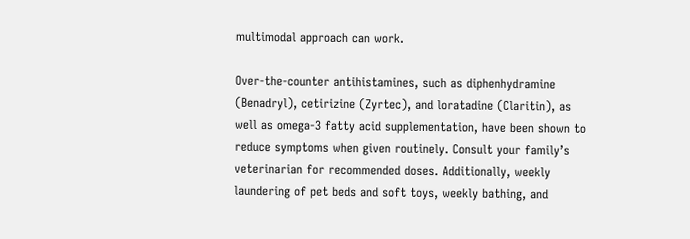multimodal approach can work.

Over-the-counter antihistamines, such as diphenhydramine (Benadryl), cetirizine (Zyrtec), and loratadine (Claritin), as well as omega-3 fatty acid supplementation, have been shown to reduce symptoms when given routinely. Consult your family’s veterinarian for recommended doses. Additionally, weekly laundering of pet beds and soft toys, weekly bathing, and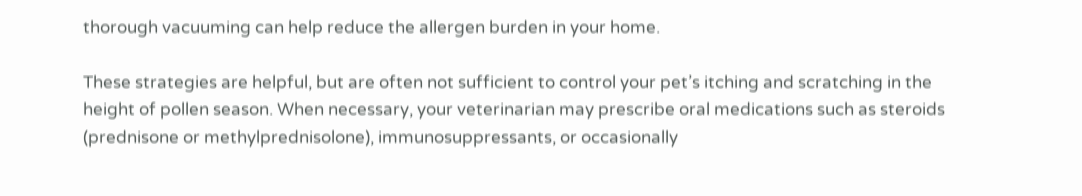thorough vacuuming can help reduce the allergen burden in your home.

These strategies are helpful, but are often not sufficient to control your pet’s itching and scratching in the height of pollen season. When necessary, your veterinarian may prescribe oral medications such as steroids (prednisone or methylprednisolone), immunosuppressants, or occasionally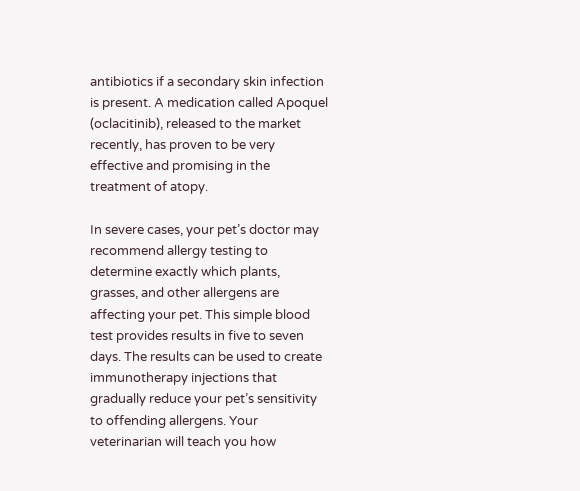antibiotics if a secondary skin infection is present. A medication called Apoquel (oclacitinib), released to the market recently, has proven to be very effective and promising in the treatment of atopy.

In severe cases, your pet’s doctor may recommend allergy testing to determine exactly which plants, grasses, and other allergens are affecting your pet. This simple blood test provides results in five to seven days. The results can be used to create immunotherapy injections that gradually reduce your pet’s sensitivity to offending allergens. Your veterinarian will teach you how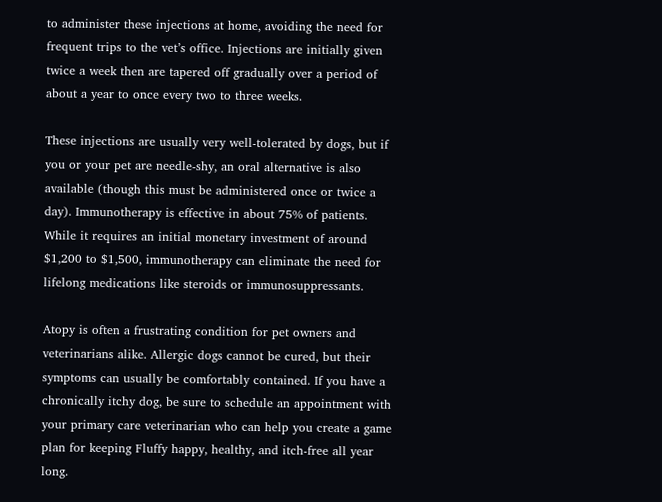to administer these injections at home, avoiding the need for frequent trips to the vet’s office. Injections are initially given twice a week then are tapered off gradually over a period of about a year to once every two to three weeks.

These injections are usually very well-tolerated by dogs, but if you or your pet are needle-shy, an oral alternative is also available (though this must be administered once or twice a day). Immunotherapy is effective in about 75% of patients. While it requires an initial monetary investment of around $1,200 to $1,500, immunotherapy can eliminate the need for lifelong medications like steroids or immunosuppressants.

Atopy is often a frustrating condition for pet owners and veterinarians alike. Allergic dogs cannot be cured, but their symptoms can usually be comfortably contained. If you have a chronically itchy dog, be sure to schedule an appointment with your primary care veterinarian who can help you create a game plan for keeping Fluffy happy, healthy, and itch-free all year long.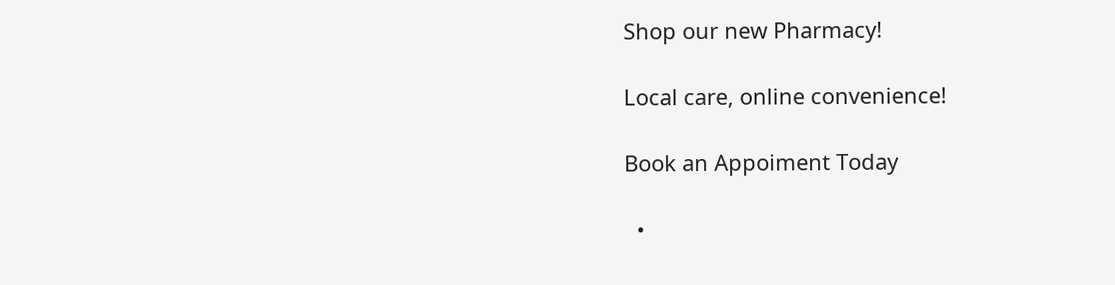Shop our new Pharmacy!

Local care, online convenience!

Book an Appoiment Today

  •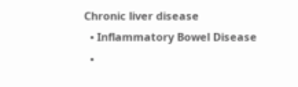Chronic liver disease
  • Inflammatory Bowel Disease
  •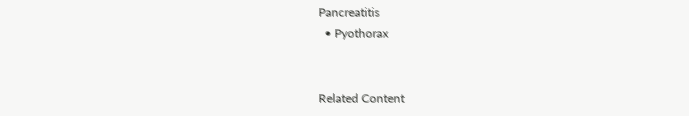Pancreatitis
  • Pyothorax


Related Content